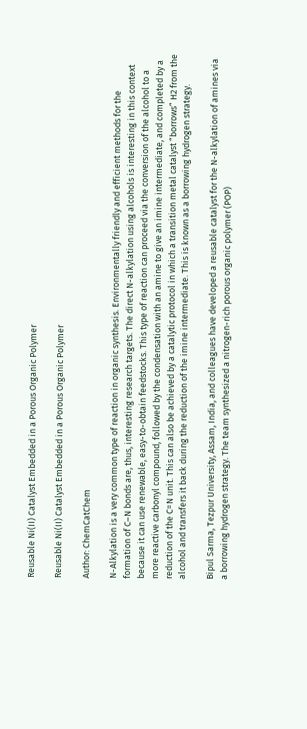Reusable Ni(II) Catalyst Embedded in a Porous Organic Polymer

Reusable Ni(II) Catalyst Embedded in a Porous Organic Polymer

Author: ChemCatChem

N-Alkylation is a very common type of reaction in organic synthesis. Environmentally friendly and efficient methods for the formation of C–N bonds are, thus, interesting research targets. The direct N-alkylation using alcohols is interesting in this context because it can use renewable, easy-to-obtain feedstocks. This type of reaction can proceed via the conversion of the alcohol to a more reactive carbonyl compound, followed by the condensation with an amine to give an imine intermediate, and completed by a reduction of the C=N unit. This can also be achieved by a catalytic protocol in which a transition metal catalyst “borrows” H2 from the alcohol and transfers it back during the reduction of the imine intermediate. This is known as a borrowing hydrogen strategy.

Bipul Sarma, Tezpur University, Assam, India, and colleagues have developed a reusable catalyst for the N-alkylation of amines via a borrowing hydrogen strategy. The team synthesized a nitrogen-rich porous organic polymer (POP)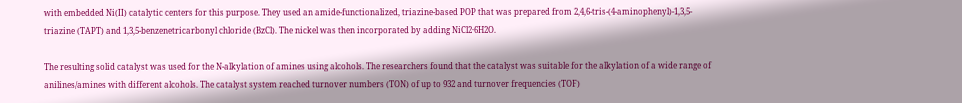with embedded Ni(II) catalytic centers for this purpose. They used an amide-functionalized, triazine-based POP that was prepared from 2,4,6-tris-(4-aminophenyl)-1,3,5-triazine (TAPT) and 1,3,5-benzenetricarbonyl chloride (BzCl). The nickel was then incorporated by adding NiCl2·6H2O.

The resulting solid catalyst was used for the N-alkylation of amines using alcohols. The researchers found that the catalyst was suitable for the alkylation of a wide range of anilines/amines with different alcohols. The catalyst system reached turnover numbers (TON) of up to 932 and turnover frequencies (TOF)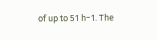of up to 51 h−1. The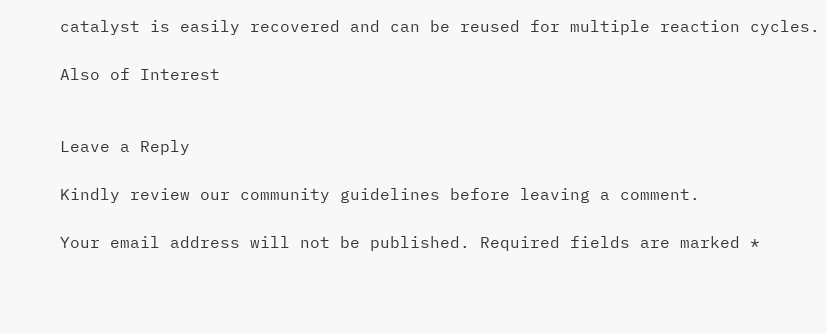catalyst is easily recovered and can be reused for multiple reaction cycles.

Also of Interest


Leave a Reply

Kindly review our community guidelines before leaving a comment.

Your email address will not be published. Required fields are marked *